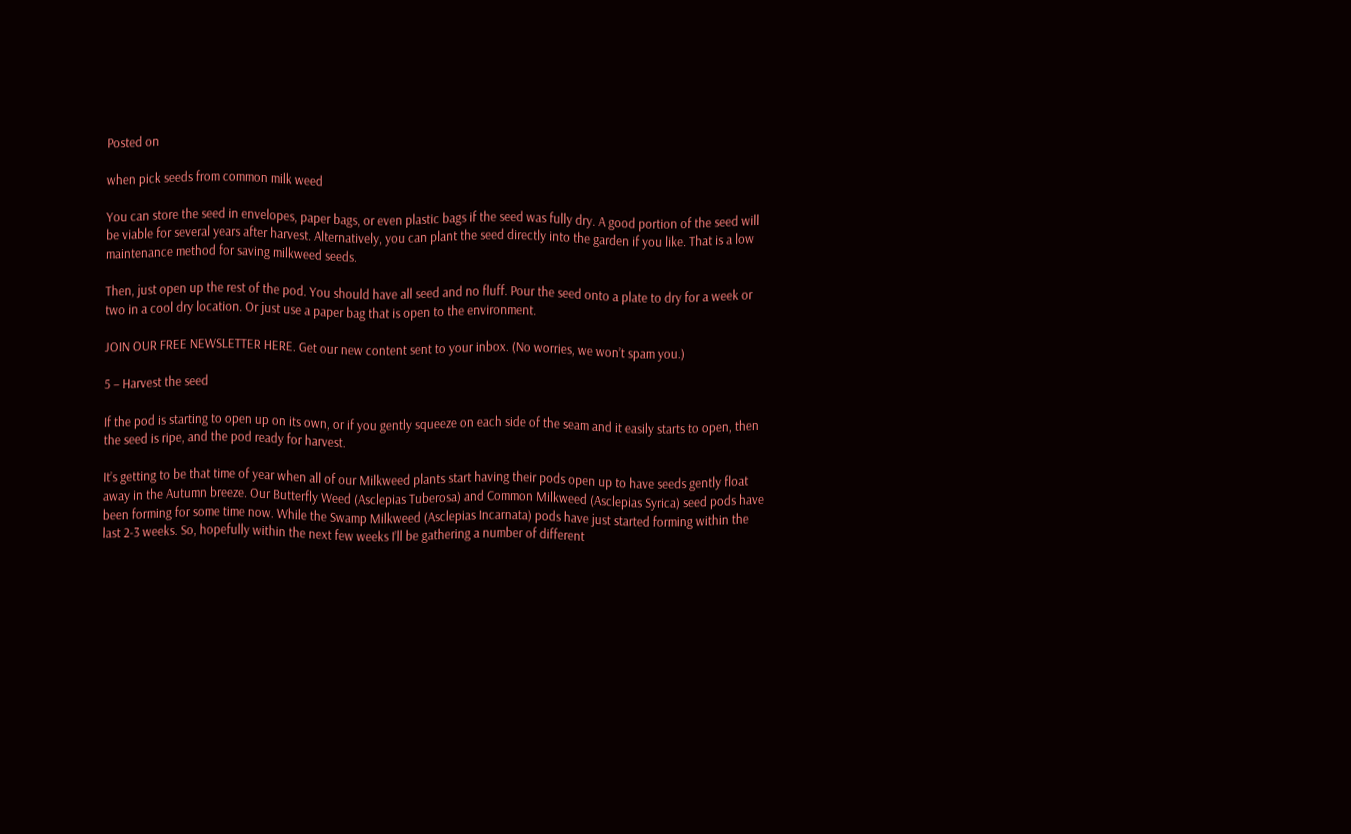Posted on

when pick seeds from common milk weed

You can store the seed in envelopes, paper bags, or even plastic bags if the seed was fully dry. A good portion of the seed will be viable for several years after harvest. Alternatively, you can plant the seed directly into the garden if you like. That is a low maintenance method for saving milkweed seeds.

Then, just open up the rest of the pod. You should have all seed and no fluff. Pour the seed onto a plate to dry for a week or two in a cool dry location. Or just use a paper bag that is open to the environment.

JOIN OUR FREE NEWSLETTER HERE. Get our new content sent to your inbox. (No worries, we won’t spam you.)

5 – Harvest the seed

If the pod is starting to open up on its own, or if you gently squeeze on each side of the seam and it easily starts to open, then the seed is ripe, and the pod ready for harvest.

It’s getting to be that time of year when all of our Milkweed plants start having their pods open up to have seeds gently float away in the Autumn breeze. Our Butterfly Weed (Asclepias Tuberosa) and Common Milkweed (Asclepias Syrica) seed pods have been forming for some time now. While the Swamp Milkweed (Asclepias Incarnata) pods have just started forming within the last 2-3 weeks. So, hopefully within the next few weeks I’ll be gathering a number of different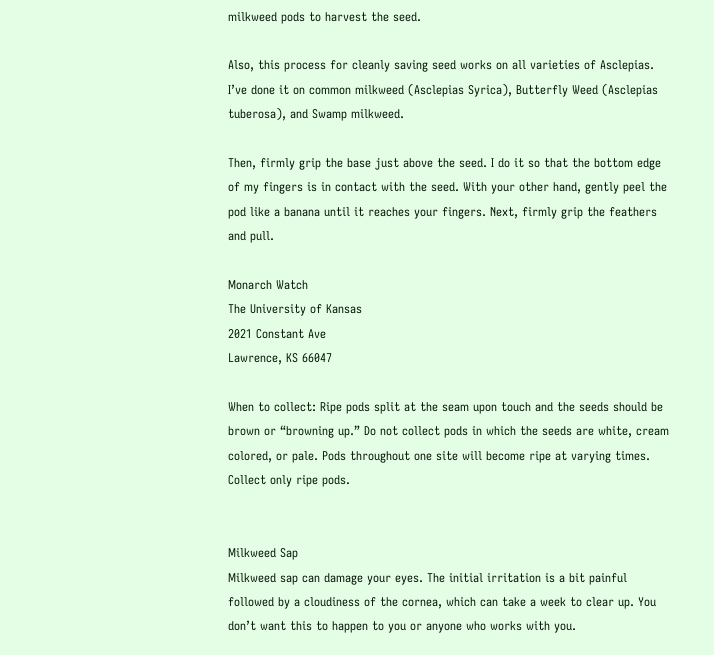milkweed pods to harvest the seed.

Also, this process for cleanly saving seed works on all varieties of Asclepias. I’ve done it on common milkweed (Asclepias Syrica), Butterfly Weed (Asclepias tuberosa), and Swamp milkweed.

Then, firmly grip the base just above the seed. I do it so that the bottom edge of my fingers is in contact with the seed. With your other hand, gently peel the pod like a banana until it reaches your fingers. Next, firmly grip the feathers and pull.

Monarch Watch
The University of Kansas
2021 Constant Ave
Lawrence, KS 66047

When to collect: Ripe pods split at the seam upon touch and the seeds should be brown or “browning up.” Do not collect pods in which the seeds are white, cream colored, or pale. Pods throughout one site will become ripe at varying times. Collect only ripe pods.


Milkweed Sap
Milkweed sap can damage your eyes. The initial irritation is a bit painful followed by a cloudiness of the cornea, which can take a week to clear up. You don’t want this to happen to you or anyone who works with you.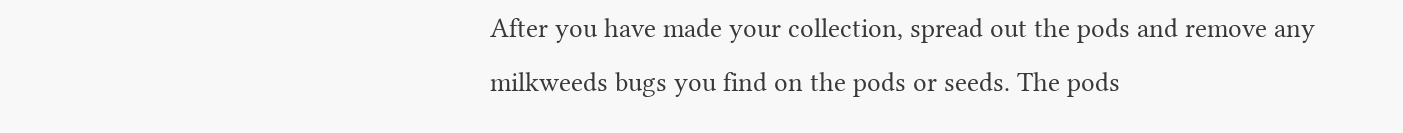After you have made your collection, spread out the pods and remove any milkweeds bugs you find on the pods or seeds. The pods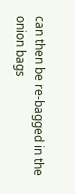can then be re-bagged in the onion bags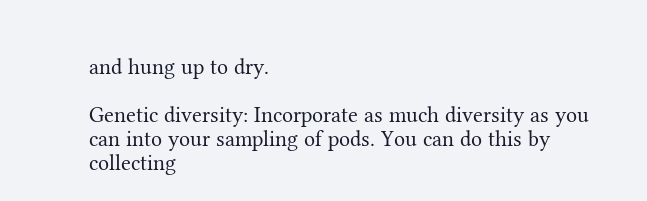and hung up to dry.

Genetic diversity: Incorporate as much diversity as you can into your sampling of pods. You can do this by collecting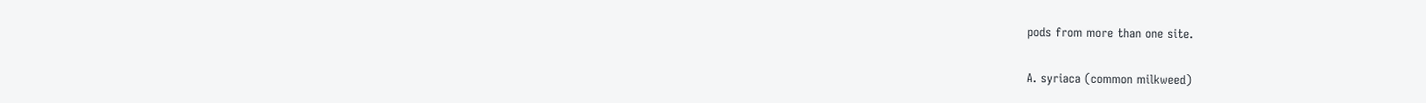pods from more than one site.

A. syriaca (common milkweed)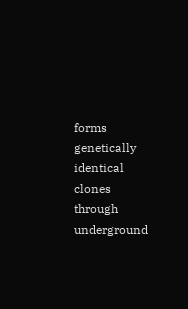forms genetically identical clones through underground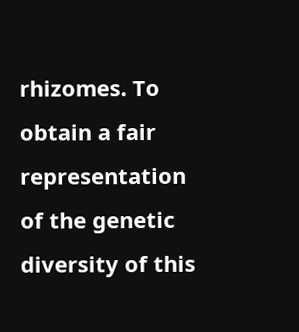rhizomes. To obtain a fair representation of the genetic diversity of this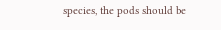species, the pods should be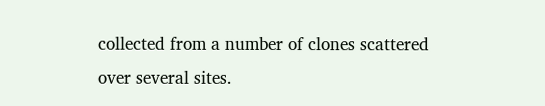collected from a number of clones scattered over several sites.